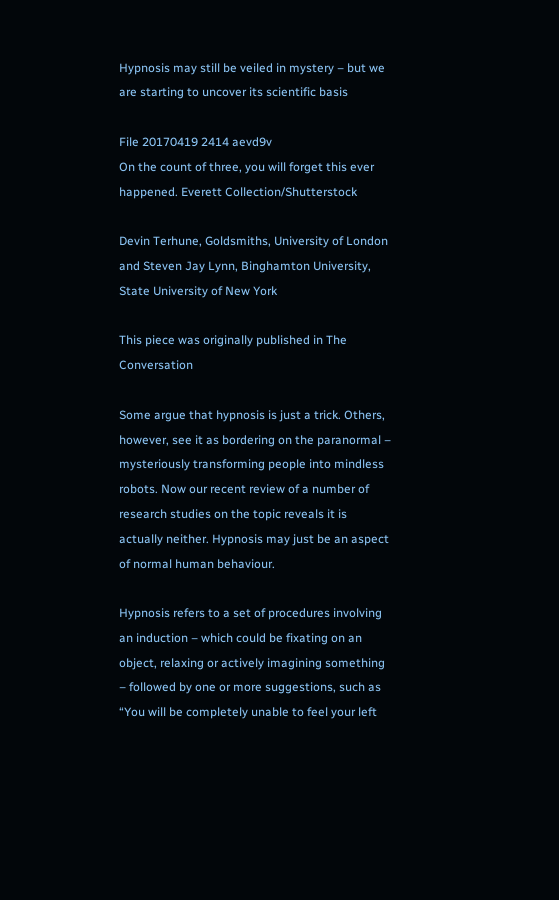Hypnosis may still be veiled in mystery – but we are starting to uncover its scientific basis

File 20170419 2414 aevd9v
On the count of three, you will forget this ever happened. Everett Collection/Shutterstock

Devin Terhune, Goldsmiths, University of London and Steven Jay Lynn, Binghamton University, State University of New York

This piece was originally published in The Conversation

Some argue that hypnosis is just a trick. Others, however, see it as bordering on the paranormal – mysteriously transforming people into mindless robots. Now our recent review of a number of research studies on the topic reveals it is actually neither. Hypnosis may just be an aspect of normal human behaviour.

Hypnosis refers to a set of procedures involving an induction – which could be fixating on an object, relaxing or actively imagining something – followed by one or more suggestions, such as “You will be completely unable to feel your left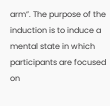arm”. The purpose of the induction is to induce a mental state in which participants are focused on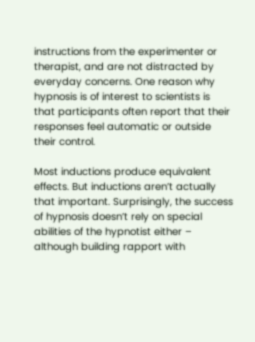instructions from the experimenter or therapist, and are not distracted by everyday concerns. One reason why hypnosis is of interest to scientists is that participants often report that their responses feel automatic or outside their control.

Most inductions produce equivalent effects. But inductions aren’t actually that important. Surprisingly, the success of hypnosis doesn’t rely on special abilities of the hypnotist either – although building rapport with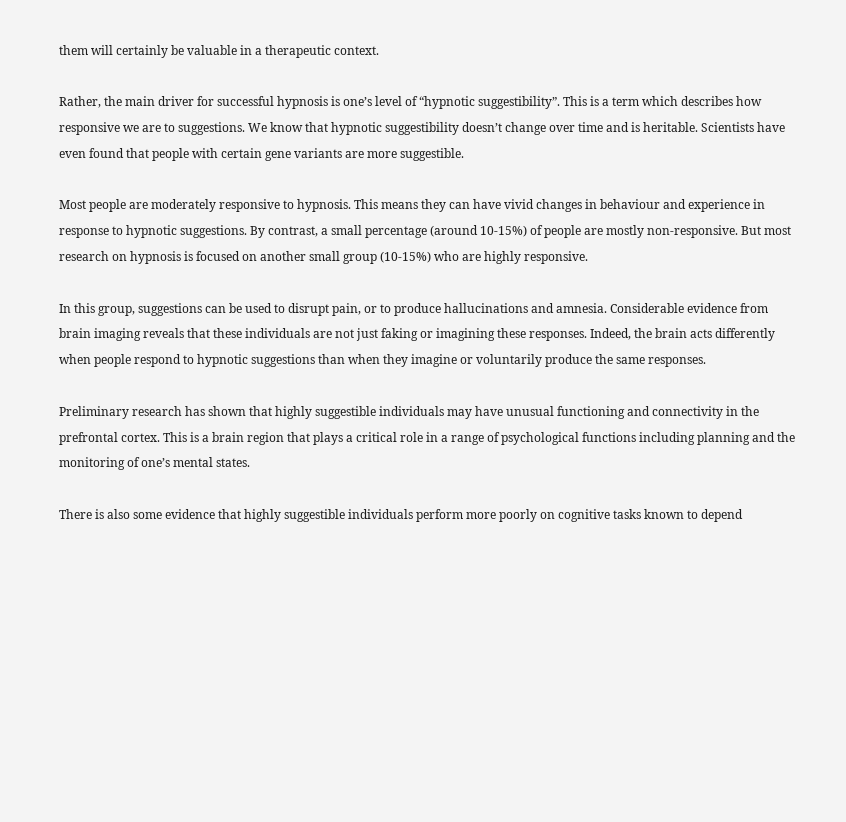them will certainly be valuable in a therapeutic context.

Rather, the main driver for successful hypnosis is one’s level of “hypnotic suggestibility”. This is a term which describes how responsive we are to suggestions. We know that hypnotic suggestibility doesn’t change over time and is heritable. Scientists have even found that people with certain gene variants are more suggestible.

Most people are moderately responsive to hypnosis. This means they can have vivid changes in behaviour and experience in response to hypnotic suggestions. By contrast, a small percentage (around 10-15%) of people are mostly non-responsive. But most research on hypnosis is focused on another small group (10-15%) who are highly responsive.

In this group, suggestions can be used to disrupt pain, or to produce hallucinations and amnesia. Considerable evidence from brain imaging reveals that these individuals are not just faking or imagining these responses. Indeed, the brain acts differently when people respond to hypnotic suggestions than when they imagine or voluntarily produce the same responses.

Preliminary research has shown that highly suggestible individuals may have unusual functioning and connectivity in the prefrontal cortex. This is a brain region that plays a critical role in a range of psychological functions including planning and the monitoring of one’s mental states.

There is also some evidence that highly suggestible individuals perform more poorly on cognitive tasks known to depend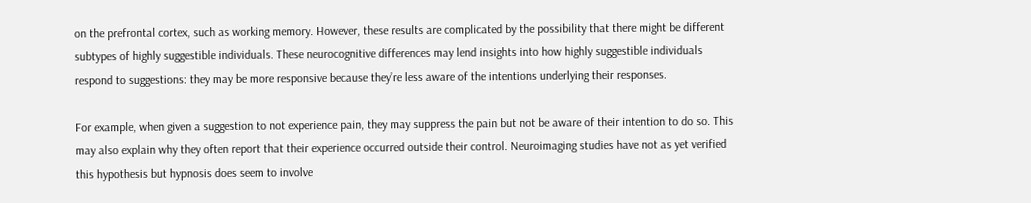on the prefrontal cortex, such as working memory. However, these results are complicated by the possibility that there might be different subtypes of highly suggestible individuals. These neurocognitive differences may lend insights into how highly suggestible individuals respond to suggestions: they may be more responsive because they’re less aware of the intentions underlying their responses.

For example, when given a suggestion to not experience pain, they may suppress the pain but not be aware of their intention to do so. This may also explain why they often report that their experience occurred outside their control. Neuroimaging studies have not as yet verified this hypothesis but hypnosis does seem to involve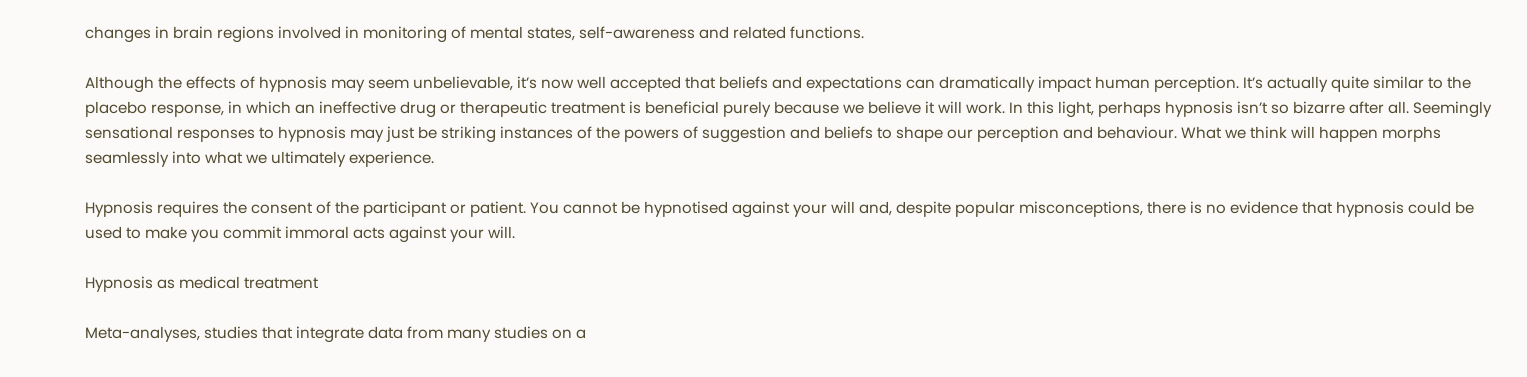changes in brain regions involved in monitoring of mental states, self-awareness and related functions.

Although the effects of hypnosis may seem unbelievable, it’s now well accepted that beliefs and expectations can dramatically impact human perception. It’s actually quite similar to the placebo response, in which an ineffective drug or therapeutic treatment is beneficial purely because we believe it will work. In this light, perhaps hypnosis isn’t so bizarre after all. Seemingly sensational responses to hypnosis may just be striking instances of the powers of suggestion and beliefs to shape our perception and behaviour. What we think will happen morphs seamlessly into what we ultimately experience.

Hypnosis requires the consent of the participant or patient. You cannot be hypnotised against your will and, despite popular misconceptions, there is no evidence that hypnosis could be used to make you commit immoral acts against your will.

Hypnosis as medical treatment

Meta-analyses, studies that integrate data from many studies on a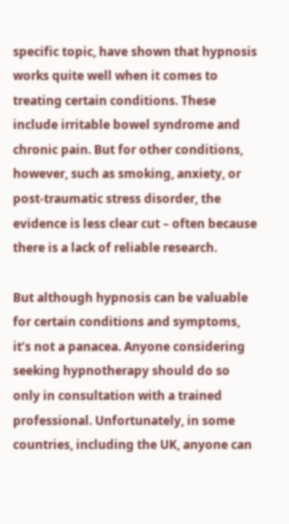specific topic, have shown that hypnosis works quite well when it comes to treating certain conditions. These include irritable bowel syndrome and chronic pain. But for other conditions, however, such as smoking, anxiety, or post-traumatic stress disorder, the evidence is less clear cut – often because there is a lack of reliable research.

But although hypnosis can be valuable for certain conditions and symptoms, it’s not a panacea. Anyone considering seeking hypnotherapy should do so only in consultation with a trained professional. Unfortunately, in some countries, including the UK, anyone can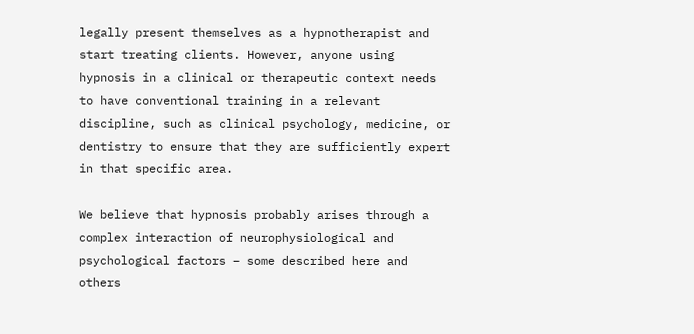legally present themselves as a hypnotherapist and start treating clients. However, anyone using hypnosis in a clinical or therapeutic context needs to have conventional training in a relevant discipline, such as clinical psychology, medicine, or dentistry to ensure that they are sufficiently expert in that specific area.

We believe that hypnosis probably arises through a complex interaction of neurophysiological and psychological factors – some described here and others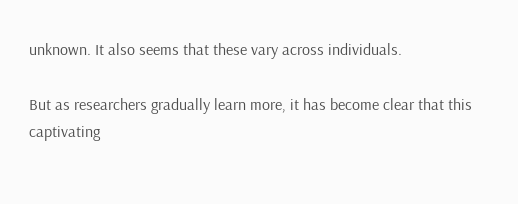unknown. It also seems that these vary across individuals.

But as researchers gradually learn more, it has become clear that this captivating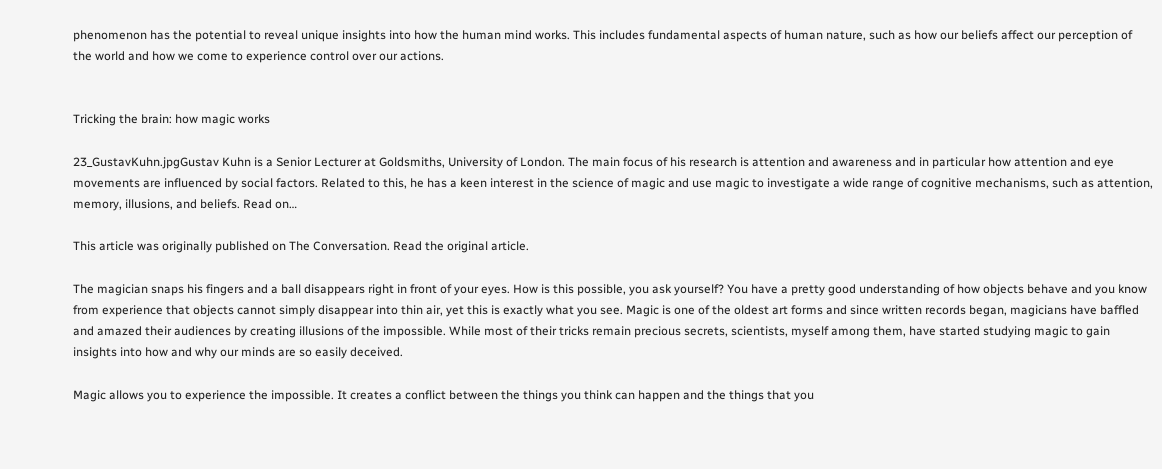phenomenon has the potential to reveal unique insights into how the human mind works. This includes fundamental aspects of human nature, such as how our beliefs affect our perception of the world and how we come to experience control over our actions.


Tricking the brain: how magic works

23_GustavKuhn.jpgGustav Kuhn is a Senior Lecturer at Goldsmiths, University of London. The main focus of his research is attention and awareness and in particular how attention and eye movements are influenced by social factors. Related to this, he has a keen interest in the science of magic and use magic to investigate a wide range of cognitive mechanisms, such as attention, memory, illusions, and beliefs. Read on…

This article was originally published on The Conversation. Read the original article.

The magician snaps his fingers and a ball disappears right in front of your eyes. How is this possible, you ask yourself? You have a pretty good understanding of how objects behave and you know from experience that objects cannot simply disappear into thin air, yet this is exactly what you see. Magic is one of the oldest art forms and since written records began, magicians have baffled and amazed their audiences by creating illusions of the impossible. While most of their tricks remain precious secrets, scientists, myself among them, have started studying magic to gain insights into how and why our minds are so easily deceived.

Magic allows you to experience the impossible. It creates a conflict between the things you think can happen and the things that you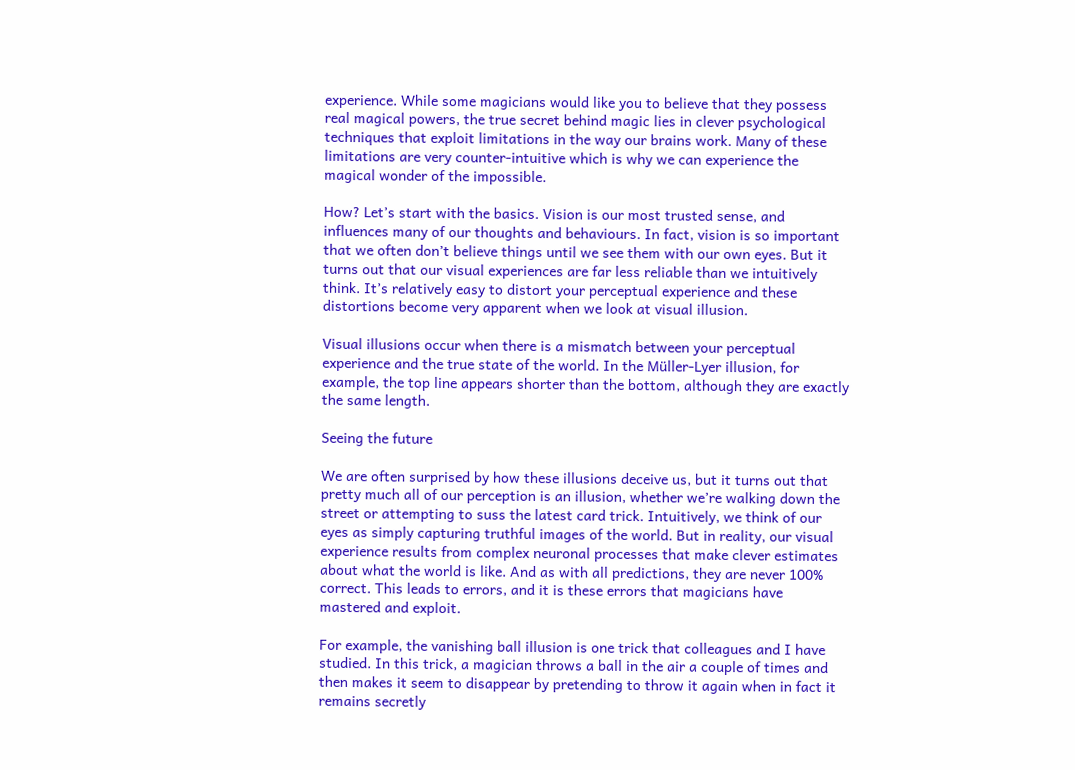experience. While some magicians would like you to believe that they possess real magical powers, the true secret behind magic lies in clever psychological techniques that exploit limitations in the way our brains work. Many of these limitations are very counter-intuitive which is why we can experience the magical wonder of the impossible.

How? Let’s start with the basics. Vision is our most trusted sense, and influences many of our thoughts and behaviours. In fact, vision is so important that we often don’t believe things until we see them with our own eyes. But it turns out that our visual experiences are far less reliable than we intuitively think. It’s relatively easy to distort your perceptual experience and these distortions become very apparent when we look at visual illusion.

Visual illusions occur when there is a mismatch between your perceptual experience and the true state of the world. In the Müller-Lyer illusion, for example, the top line appears shorter than the bottom, although they are exactly the same length.

Seeing the future

We are often surprised by how these illusions deceive us, but it turns out that pretty much all of our perception is an illusion, whether we’re walking down the street or attempting to suss the latest card trick. Intuitively, we think of our eyes as simply capturing truthful images of the world. But in reality, our visual experience results from complex neuronal processes that make clever estimates about what the world is like. And as with all predictions, they are never 100% correct. This leads to errors, and it is these errors that magicians have mastered and exploit.

For example, the vanishing ball illusion is one trick that colleagues and I have studied. In this trick, a magician throws a ball in the air a couple of times and then makes it seem to disappear by pretending to throw it again when in fact it remains secretly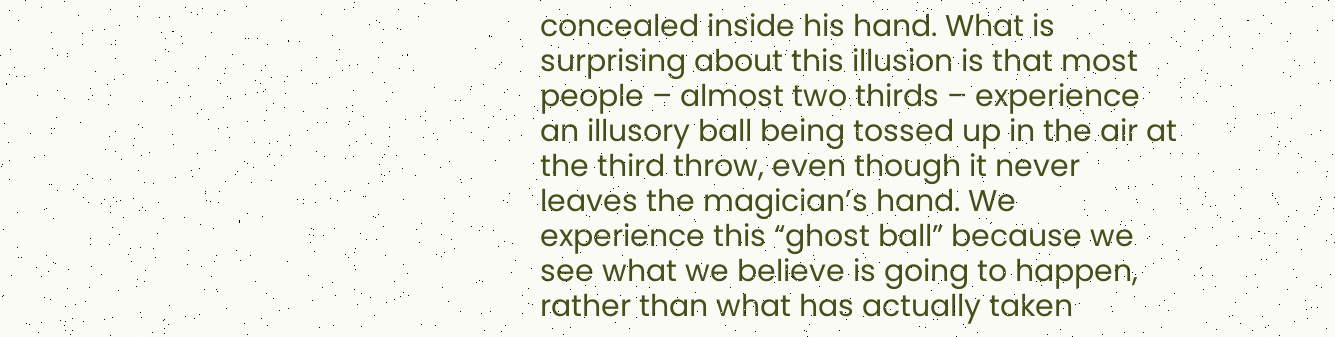concealed inside his hand. What is surprising about this illusion is that most people – almost two thirds – experience an illusory ball being tossed up in the air at the third throw, even though it never leaves the magician’s hand. We experience this “ghost ball” because we see what we believe is going to happen, rather than what has actually taken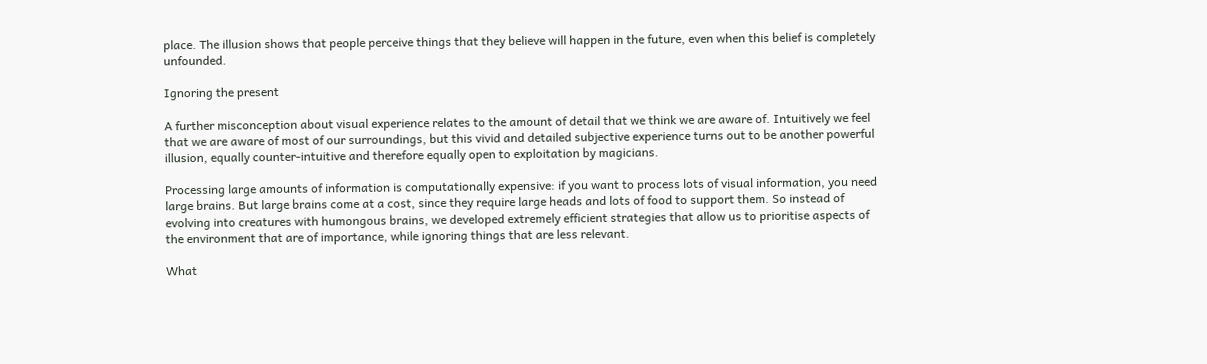place. The illusion shows that people perceive things that they believe will happen in the future, even when this belief is completely unfounded.

Ignoring the present

A further misconception about visual experience relates to the amount of detail that we think we are aware of. Intuitively we feel that we are aware of most of our surroundings, but this vivid and detailed subjective experience turns out to be another powerful illusion, equally counter-intuitive and therefore equally open to exploitation by magicians.

Processing large amounts of information is computationally expensive: if you want to process lots of visual information, you need large brains. But large brains come at a cost, since they require large heads and lots of food to support them. So instead of evolving into creatures with humongous brains, we developed extremely efficient strategies that allow us to prioritise aspects of the environment that are of importance, while ignoring things that are less relevant.

What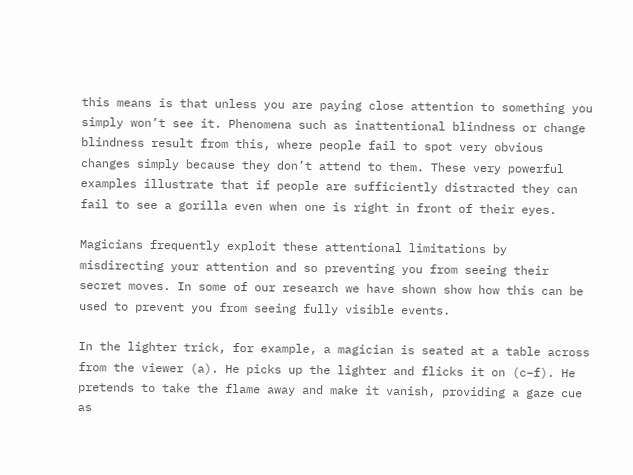this means is that unless you are paying close attention to something you simply won’t see it. Phenomena such as inattentional blindness or change blindness result from this, where people fail to spot very obvious changes simply because they don’t attend to them. These very powerful examples illustrate that if people are sufficiently distracted they can fail to see a gorilla even when one is right in front of their eyes.

Magicians frequently exploit these attentional limitations by misdirecting your attention and so preventing you from seeing their secret moves. In some of our research we have shown show how this can be used to prevent you from seeing fully visible events.

In the lighter trick, for example, a magician is seated at a table across from the viewer (a). He picks up the lighter and flicks it on (c–f). He pretends to take the flame away and make it vanish, providing a gaze cue as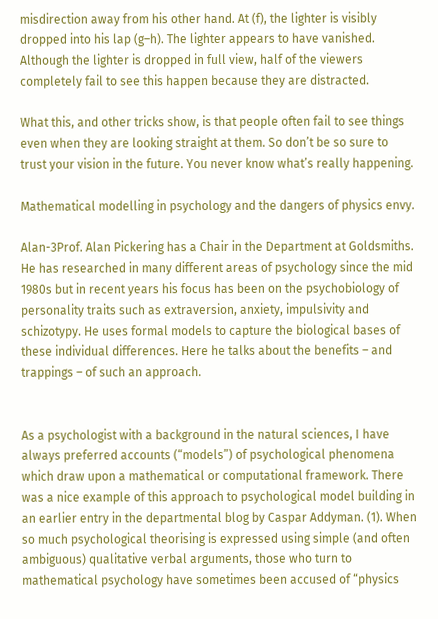misdirection away from his other hand. At (f), the lighter is visibly dropped into his lap (g–h). The lighter appears to have vanished. Although the lighter is dropped in full view, half of the viewers completely fail to see this happen because they are distracted.

What this, and other tricks show, is that people often fail to see things even when they are looking straight at them. So don’t be so sure to trust your vision in the future. You never know what’s really happening.

Mathematical modelling in psychology and the dangers of physics envy.

Alan-3Prof. Alan Pickering has a Chair in the Department at Goldsmiths. He has researched in many different areas of psychology since the mid 1980s but in recent years his focus has been on the psychobiology of personality traits such as extraversion, anxiety, impulsivity and schizotypy. He uses formal models to capture the biological bases of these individual differences. Here he talks about the benefits – and trappings – of such an approach.


As a psychologist with a background in the natural sciences, I have always preferred accounts (“models”) of psychological phenomena which draw upon a mathematical or computational framework. There was a nice example of this approach to psychological model building in an earlier entry in the departmental blog by Caspar Addyman. (1). When so much psychological theorising is expressed using simple (and often ambiguous) qualitative verbal arguments, those who turn to mathematical psychology have sometimes been accused of “physics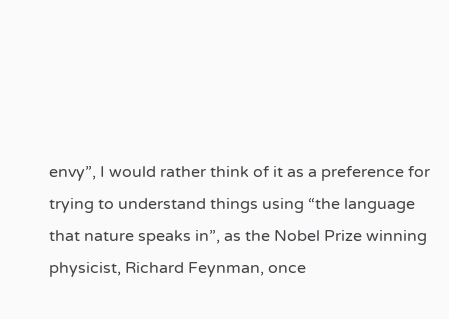envy”, I would rather think of it as a preference for trying to understand things using “the language that nature speaks in”, as the Nobel Prize winning physicist, Richard Feynman, once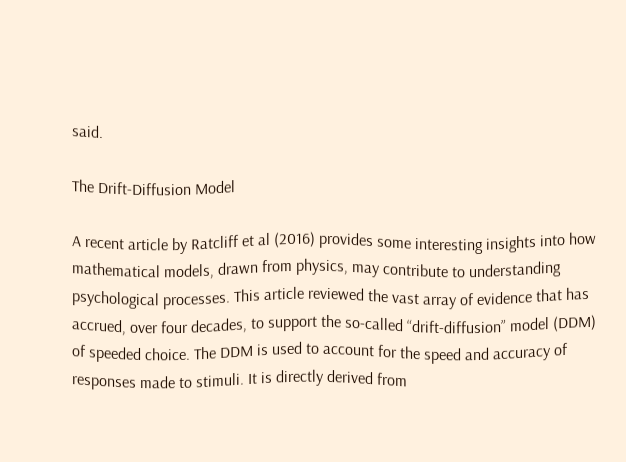said.

The Drift-Diffusion Model

A recent article by Ratcliff et al (2016) provides some interesting insights into how mathematical models, drawn from physics, may contribute to understanding psychological processes. This article reviewed the vast array of evidence that has accrued, over four decades, to support the so-called “drift-diffusion” model (DDM) of speeded choice. The DDM is used to account for the speed and accuracy of responses made to stimuli. It is directly derived from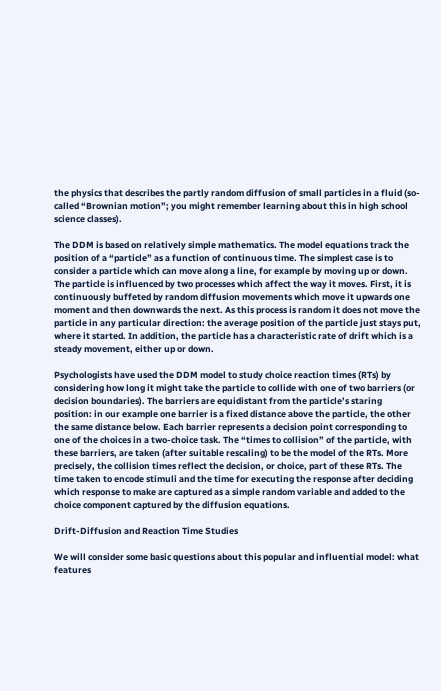the physics that describes the partly random diffusion of small particles in a fluid (so-called “Brownian motion”; you might remember learning about this in high school science classes).

The DDM is based on relatively simple mathematics. The model equations track the position of a “particle” as a function of continuous time. The simplest case is to consider a particle which can move along a line, for example by moving up or down. The particle is influenced by two processes which affect the way it moves. First, it is continuously buffeted by random diffusion movements which move it upwards one moment and then downwards the next. As this process is random it does not move the particle in any particular direction: the average position of the particle just stays put, where it started. In addition, the particle has a characteristic rate of drift which is a steady movement, either up or down.

Psychologists have used the DDM model to study choice reaction times (RTs) by considering how long it might take the particle to collide with one of two barriers (or decision boundaries). The barriers are equidistant from the particle’s staring position: in our example one barrier is a fixed distance above the particle, the other the same distance below. Each barrier represents a decision point corresponding to one of the choices in a two-choice task. The “times to collision” of the particle, with these barriers, are taken (after suitable rescaling) to be the model of the RTs. More precisely, the collision times reflect the decision, or choice, part of these RTs. The time taken to encode stimuli and the time for executing the response after deciding which response to make are captured as a simple random variable and added to the choice component captured by the diffusion equations.

Drift-Diffusion and Reaction Time Studies

We will consider some basic questions about this popular and influential model: what features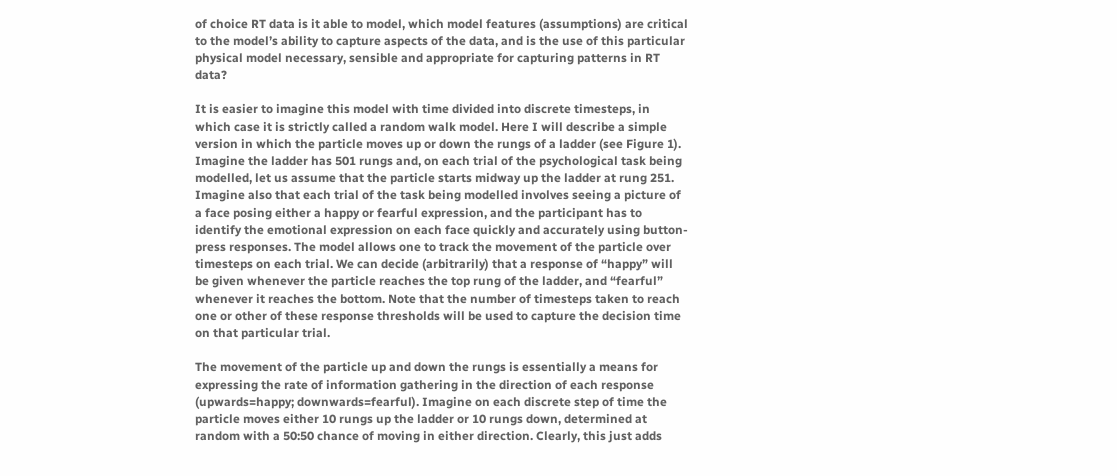of choice RT data is it able to model, which model features (assumptions) are critical to the model’s ability to capture aspects of the data, and is the use of this particular physical model necessary, sensible and appropriate for capturing patterns in RT data?

It is easier to imagine this model with time divided into discrete timesteps, in which case it is strictly called a random walk model. Here I will describe a simple version in which the particle moves up or down the rungs of a ladder (see Figure 1). Imagine the ladder has 501 rungs and, on each trial of the psychological task being modelled, let us assume that the particle starts midway up the ladder at rung 251. Imagine also that each trial of the task being modelled involves seeing a picture of a face posing either a happy or fearful expression, and the participant has to identify the emotional expression on each face quickly and accurately using button-press responses. The model allows one to track the movement of the particle over timesteps on each trial. We can decide (arbitrarily) that a response of “happy” will be given whenever the particle reaches the top rung of the ladder, and “fearful” whenever it reaches the bottom. Note that the number of timesteps taken to reach one or other of these response thresholds will be used to capture the decision time on that particular trial.

The movement of the particle up and down the rungs is essentially a means for expressing the rate of information gathering in the direction of each response (upwards=happy; downwards=fearful). Imagine on each discrete step of time the particle moves either 10 rungs up the ladder or 10 rungs down, determined at random with a 50:50 chance of moving in either direction. Clearly, this just adds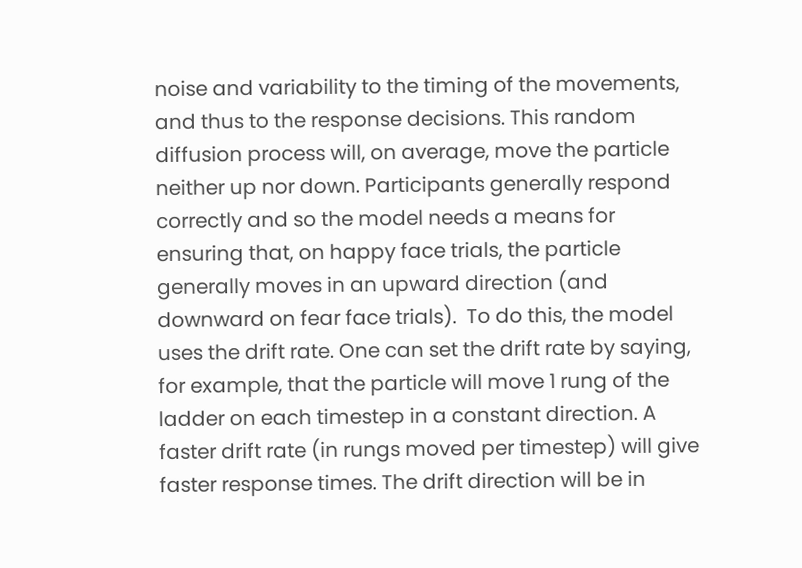noise and variability to the timing of the movements, and thus to the response decisions. This random diffusion process will, on average, move the particle neither up nor down. Participants generally respond correctly and so the model needs a means for ensuring that, on happy face trials, the particle generally moves in an upward direction (and downward on fear face trials).  To do this, the model uses the drift rate. One can set the drift rate by saying, for example, that the particle will move 1 rung of the ladder on each timestep in a constant direction. A faster drift rate (in rungs moved per timestep) will give faster response times. The drift direction will be in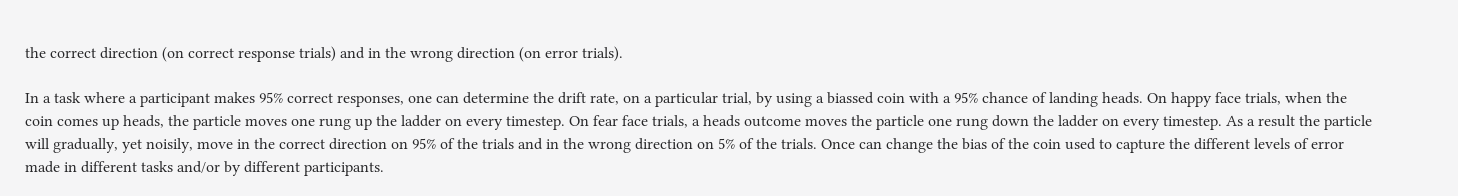the correct direction (on correct response trials) and in the wrong direction (on error trials).

In a task where a participant makes 95% correct responses, one can determine the drift rate, on a particular trial, by using a biassed coin with a 95% chance of landing heads. On happy face trials, when the coin comes up heads, the particle moves one rung up the ladder on every timestep. On fear face trials, a heads outcome moves the particle one rung down the ladder on every timestep. As a result the particle will gradually, yet noisily, move in the correct direction on 95% of the trials and in the wrong direction on 5% of the trials. Once can change the bias of the coin used to capture the different levels of error made in different tasks and/or by different participants.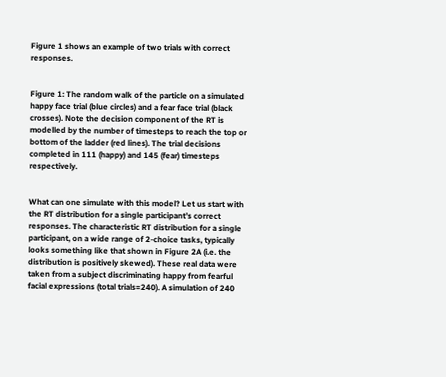Figure 1 shows an example of two trials with correct responses.


Figure 1: The random walk of the particle on a simulated happy face trial (blue circles) and a fear face trial (black crosses). Note the decision component of the RT is modelled by the number of timesteps to reach the top or bottom of the ladder (red lines). The trial decisions completed in 111 (happy) and 145 (fear) timesteps respectively.


What can one simulate with this model? Let us start with the RT distribution for a single participant’s correct responses. The characteristic RT distribution for a single participant, on a wide range of 2-choice tasks, typically looks something like that shown in Figure 2A (i.e. the distribution is positively skewed). These real data were taken from a subject discriminating happy from fearful facial expressions (total trials=240). A simulation of 240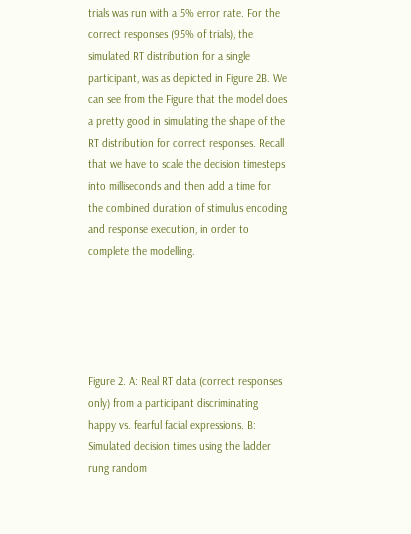trials was run with a 5% error rate. For the correct responses (95% of trials), the simulated RT distribution for a single participant, was as depicted in Figure 2B. We can see from the Figure that the model does a pretty good in simulating the shape of the RT distribution for correct responses. Recall that we have to scale the decision timesteps into milliseconds and then add a time for the combined duration of stimulus encoding and response execution, in order to complete the modelling.





Figure 2. A: Real RT data (correct responses only) from a participant discriminating happy vs. fearful facial expressions. B: Simulated decision times using the ladder rung random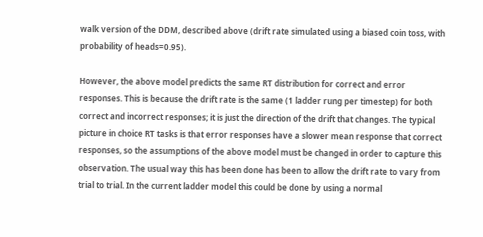walk version of the DDM, described above (drift rate simulated using a biased coin toss, with probability of heads=0.95).

However, the above model predicts the same RT distribution for correct and error responses. This is because the drift rate is the same (1 ladder rung per timestep) for both correct and incorrect responses; it is just the direction of the drift that changes. The typical picture in choice RT tasks is that error responses have a slower mean response that correct responses, so the assumptions of the above model must be changed in order to capture this observation. The usual way this has been done has been to allow the drift rate to vary from trial to trial. In the current ladder model this could be done by using a normal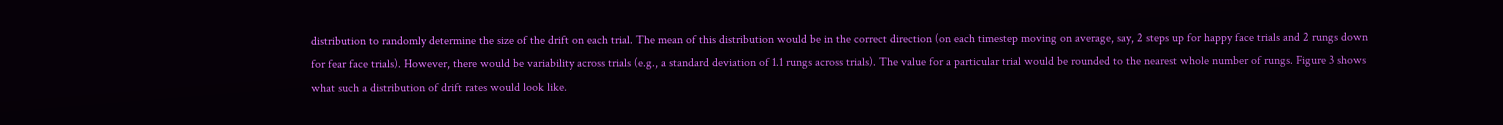distribution to randomly determine the size of the drift on each trial. The mean of this distribution would be in the correct direction (on each timestep moving on average, say, 2 steps up for happy face trials and 2 rungs down for fear face trials). However, there would be variability across trials (e.g., a standard deviation of 1.1 rungs across trials). The value for a particular trial would be rounded to the nearest whole number of rungs. Figure 3 shows what such a distribution of drift rates would look like.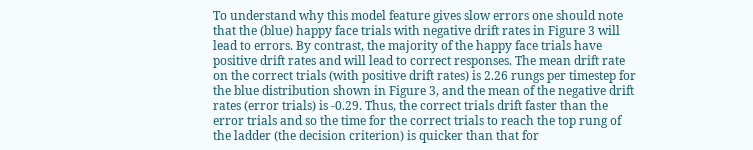To understand why this model feature gives slow errors one should note that the (blue) happy face trials with negative drift rates in Figure 3 will lead to errors. By contrast, the majority of the happy face trials have positive drift rates and will lead to correct responses. The mean drift rate on the correct trials (with positive drift rates) is 2.26 rungs per timestep for the blue distribution shown in Figure 3, and the mean of the negative drift rates (error trials) is -0.29. Thus, the correct trials drift faster than the error trials and so the time for the correct trials to reach the top rung of the ladder (the decision criterion) is quicker than that for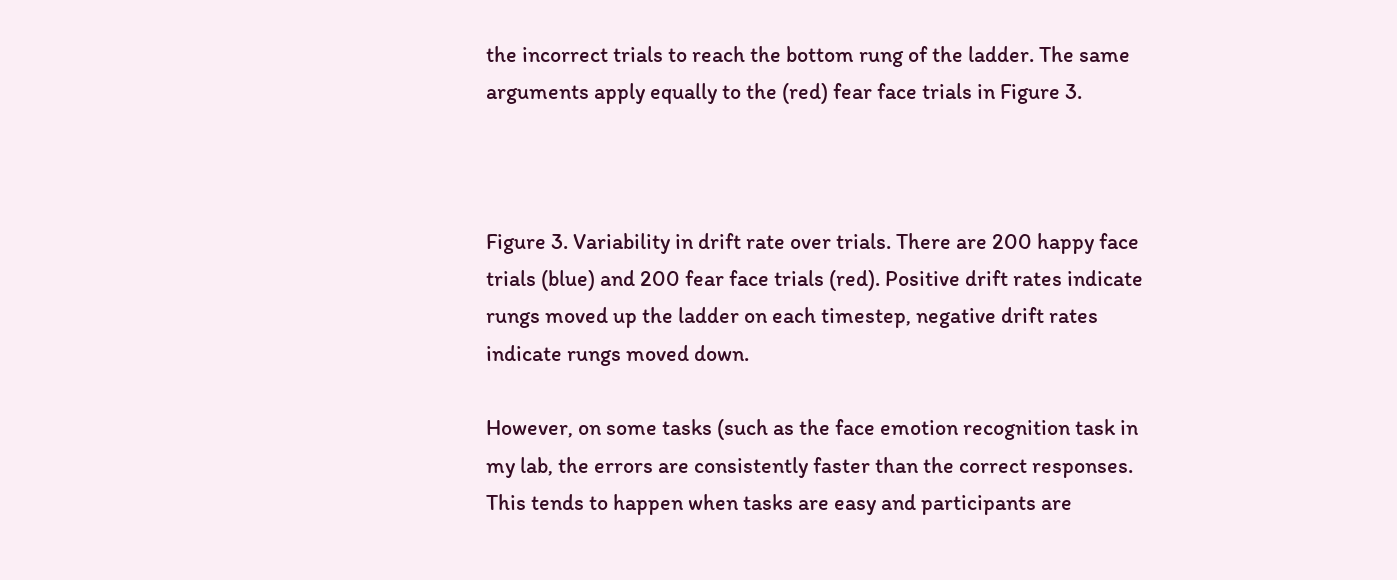the incorrect trials to reach the bottom rung of the ladder. The same arguments apply equally to the (red) fear face trials in Figure 3.



Figure 3. Variability in drift rate over trials. There are 200 happy face trials (blue) and 200 fear face trials (red). Positive drift rates indicate rungs moved up the ladder on each timestep, negative drift rates indicate rungs moved down.

However, on some tasks (such as the face emotion recognition task in my lab, the errors are consistently faster than the correct responses. This tends to happen when tasks are easy and participants are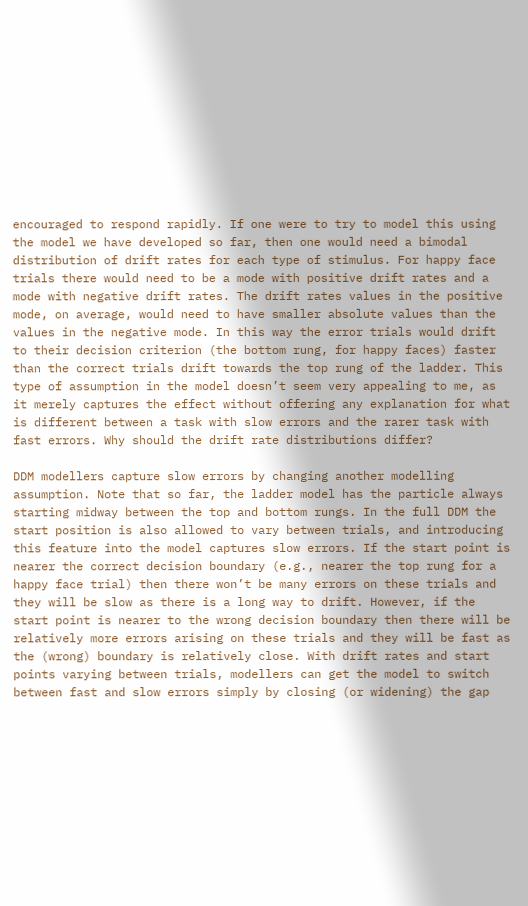encouraged to respond rapidly. If one were to try to model this using the model we have developed so far, then one would need a bimodal distribution of drift rates for each type of stimulus. For happy face trials there would need to be a mode with positive drift rates and a mode with negative drift rates. The drift rates values in the positive mode, on average, would need to have smaller absolute values than the values in the negative mode. In this way the error trials would drift to their decision criterion (the bottom rung, for happy faces) faster than the correct trials drift towards the top rung of the ladder. This type of assumption in the model doesn’t seem very appealing to me, as it merely captures the effect without offering any explanation for what is different between a task with slow errors and the rarer task with fast errors. Why should the drift rate distributions differ?

DDM modellers capture slow errors by changing another modelling assumption. Note that so far, the ladder model has the particle always starting midway between the top and bottom rungs. In the full DDM the start position is also allowed to vary between trials, and introducing this feature into the model captures slow errors. If the start point is nearer the correct decision boundary (e.g., nearer the top rung for a happy face trial) then there won’t be many errors on these trials and they will be slow as there is a long way to drift. However, if the start point is nearer to the wrong decision boundary then there will be relatively more errors arising on these trials and they will be fast as the (wrong) boundary is relatively close. With drift rates and start points varying between trials, modellers can get the model to switch between fast and slow errors simply by closing (or widening) the gap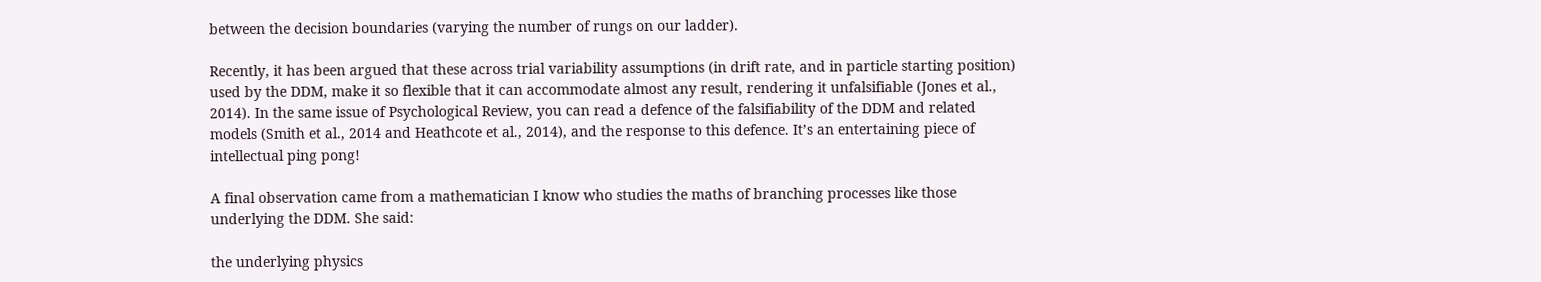between the decision boundaries (varying the number of rungs on our ladder).

Recently, it has been argued that these across trial variability assumptions (in drift rate, and in particle starting position) used by the DDM, make it so flexible that it can accommodate almost any result, rendering it unfalsifiable (Jones et al., 2014). In the same issue of Psychological Review, you can read a defence of the falsifiability of the DDM and related models (Smith et al., 2014 and Heathcote et al., 2014), and the response to this defence. It’s an entertaining piece of intellectual ping pong!

A final observation came from a mathematician I know who studies the maths of branching processes like those underlying the DDM. She said:

the underlying physics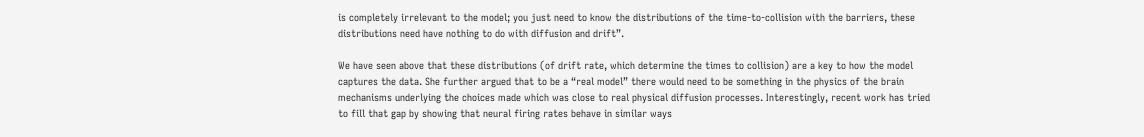is completely irrelevant to the model; you just need to know the distributions of the time-to-collision with the barriers, these distributions need have nothing to do with diffusion and drift”.

We have seen above that these distributions (of drift rate, which determine the times to collision) are a key to how the model captures the data. She further argued that to be a “real model” there would need to be something in the physics of the brain mechanisms underlying the choices made which was close to real physical diffusion processes. Interestingly, recent work has tried to fill that gap by showing that neural firing rates behave in similar ways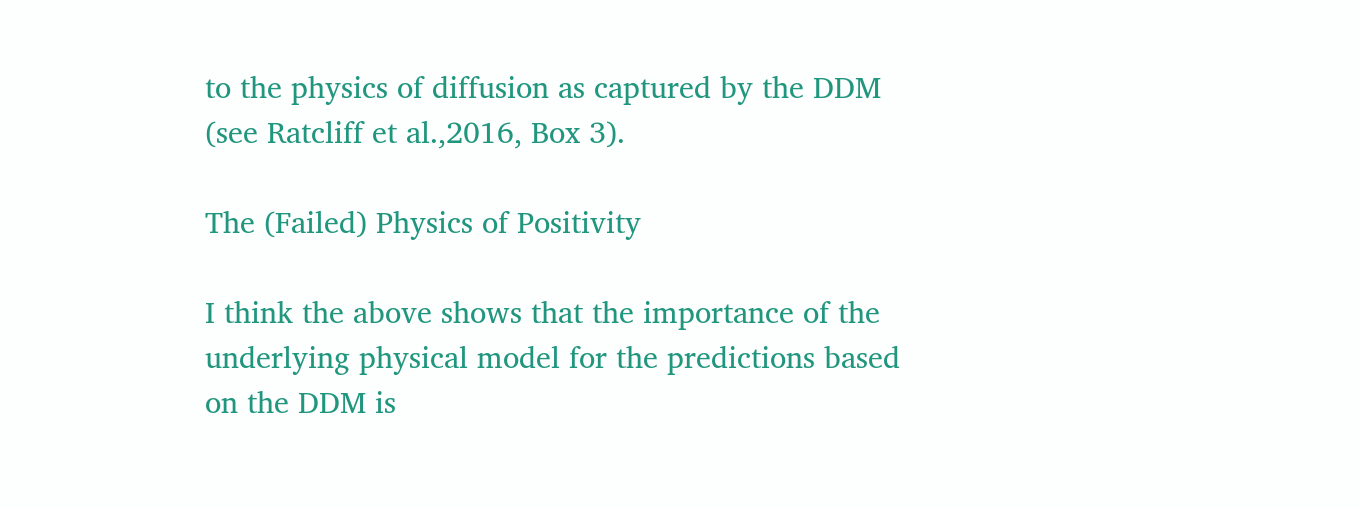to the physics of diffusion as captured by the DDM (see Ratcliff et al.,2016, Box 3).

The (Failed) Physics of Positivity

I think the above shows that the importance of the underlying physical model for the predictions based on the DDM is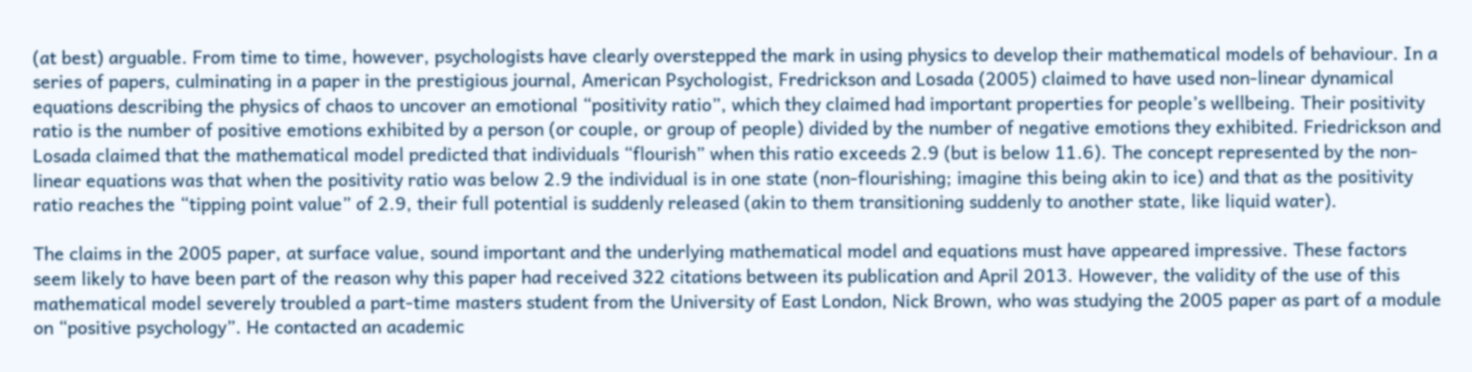(at best) arguable. From time to time, however, psychologists have clearly overstepped the mark in using physics to develop their mathematical models of behaviour. In a series of papers, culminating in a paper in the prestigious journal, American Psychologist, Fredrickson and Losada (2005) claimed to have used non-linear dynamical equations describing the physics of chaos to uncover an emotional “positivity ratio”, which they claimed had important properties for people’s wellbeing. Their positivity ratio is the number of positive emotions exhibited by a person (or couple, or group of people) divided by the number of negative emotions they exhibited. Friedrickson and Losada claimed that the mathematical model predicted that individuals “flourish” when this ratio exceeds 2.9 (but is below 11.6). The concept represented by the non-linear equations was that when the positivity ratio was below 2.9 the individual is in one state (non-flourishing; imagine this being akin to ice) and that as the positivity ratio reaches the “tipping point value” of 2.9, their full potential is suddenly released (akin to them transitioning suddenly to another state, like liquid water).

The claims in the 2005 paper, at surface value, sound important and the underlying mathematical model and equations must have appeared impressive. These factors seem likely to have been part of the reason why this paper had received 322 citations between its publication and April 2013. However, the validity of the use of this mathematical model severely troubled a part-time masters student from the University of East London, Nick Brown, who was studying the 2005 paper as part of a module on “positive psychology”. He contacted an academic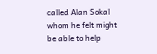called Alan Sokal whom he felt might be able to help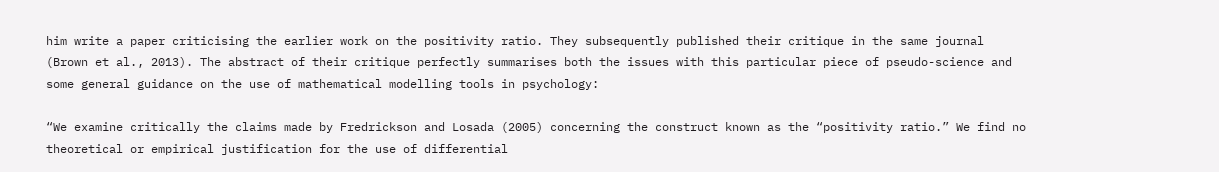him write a paper criticising the earlier work on the positivity ratio. They subsequently published their critique in the same journal (Brown et al., 2013). The abstract of their critique perfectly summarises both the issues with this particular piece of pseudo-science and some general guidance on the use of mathematical modelling tools in psychology:

“We examine critically the claims made by Fredrickson and Losada (2005) concerning the construct known as the “positivity ratio.” We find no theoretical or empirical justification for the use of differential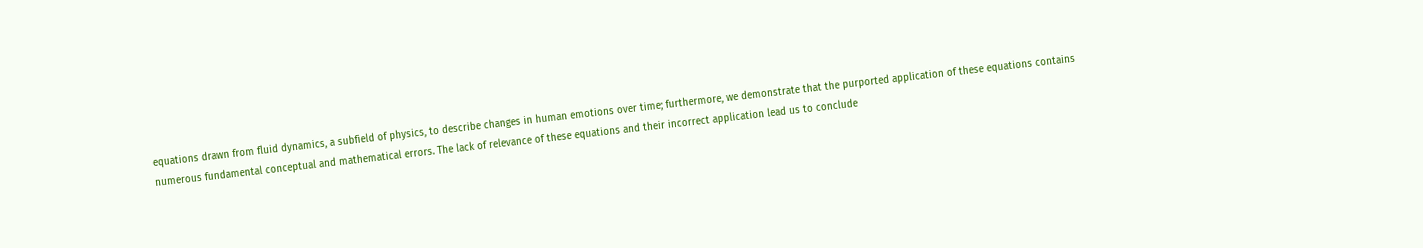equations drawn from fluid dynamics, a subfield of physics, to describe changes in human emotions over time; furthermore, we demonstrate that the purported application of these equations contains numerous fundamental conceptual and mathematical errors. The lack of relevance of these equations and their incorrect application lead us to conclude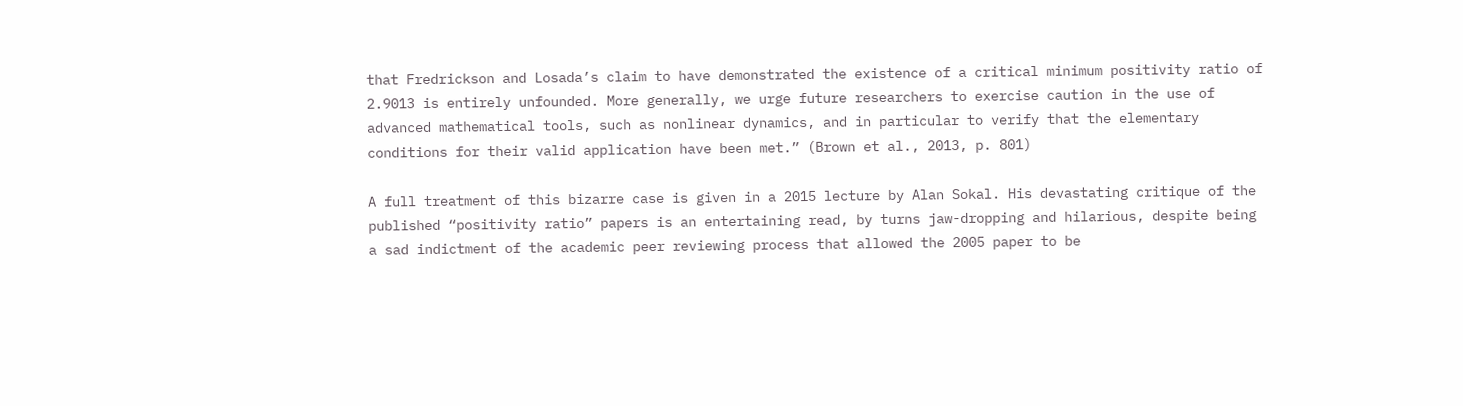that Fredrickson and Losada’s claim to have demonstrated the existence of a critical minimum positivity ratio of 2.9013 is entirely unfounded. More generally, we urge future researchers to exercise caution in the use of advanced mathematical tools, such as nonlinear dynamics, and in particular to verify that the elementary conditions for their valid application have been met.” (Brown et al., 2013, p. 801)

A full treatment of this bizarre case is given in a 2015 lecture by Alan Sokal. His devastating critique of the published “positivity ratio” papers is an entertaining read, by turns jaw-dropping and hilarious, despite being a sad indictment of the academic peer reviewing process that allowed the 2005 paper to be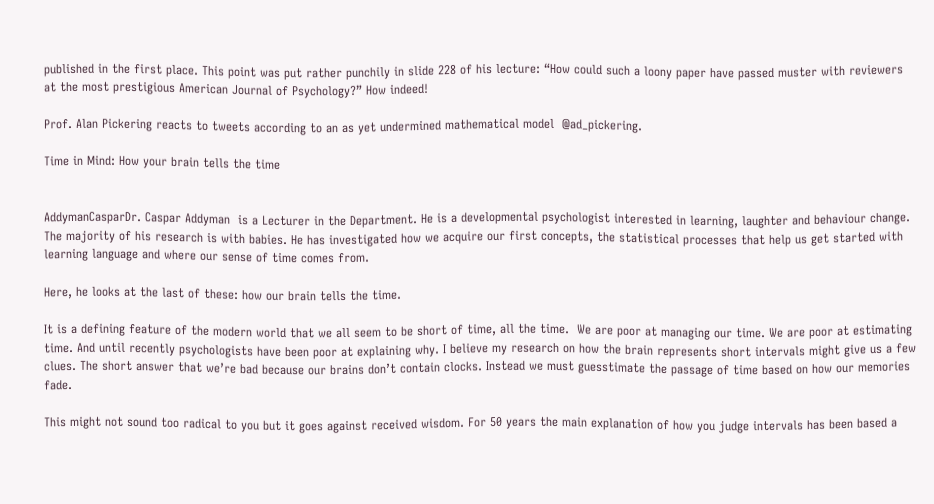published in the first place. This point was put rather punchily in slide 228 of his lecture: “How could such a loony paper have passed muster with reviewers at the most prestigious American Journal of Psychology?” How indeed!

Prof. Alan Pickering reacts to tweets according to an as yet undermined mathematical model  @ad_pickering.

Time in Mind: How your brain tells the time


AddymanCasparDr. Caspar Addyman  is a Lecturer in the Department. He is a developmental psychologist interested in learning, laughter and behaviour change. The majority of his research is with babies. He has investigated how we acquire our first concepts, the statistical processes that help us get started with learning language and where our sense of time comes from.

Here, he looks at the last of these: how our brain tells the time.

It is a defining feature of the modern world that we all seem to be short of time, all the time.  We are poor at managing our time. We are poor at estimating time. And until recently psychologists have been poor at explaining why. I believe my research on how the brain represents short intervals might give us a few clues. The short answer that we’re bad because our brains don’t contain clocks. Instead we must guesstimate the passage of time based on how our memories fade.

This might not sound too radical to you but it goes against received wisdom. For 50 years the main explanation of how you judge intervals has been based a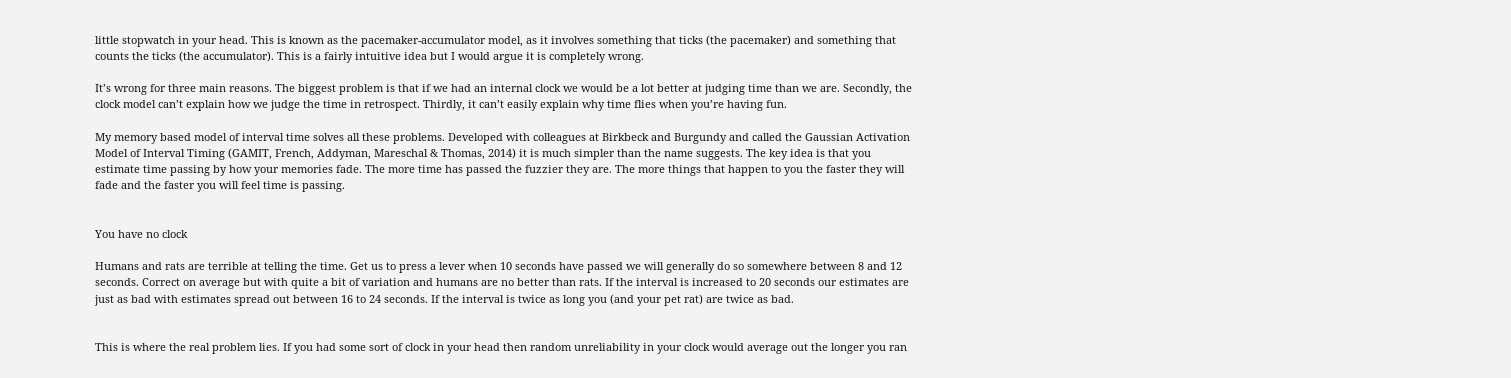little stopwatch in your head. This is known as the pacemaker-accumulator model, as it involves something that ticks (the pacemaker) and something that counts the ticks (the accumulator). This is a fairly intuitive idea but I would argue it is completely wrong.

It’s wrong for three main reasons. The biggest problem is that if we had an internal clock we would be a lot better at judging time than we are. Secondly, the clock model can’t explain how we judge the time in retrospect. Thirdly, it can’t easily explain why time flies when you’re having fun.

My memory based model of interval time solves all these problems. Developed with colleagues at Birkbeck and Burgundy and called the Gaussian Activation Model of Interval Timing (GAMIT, French, Addyman, Mareschal & Thomas, 2014) it is much simpler than the name suggests. The key idea is that you estimate time passing by how your memories fade. The more time has passed the fuzzier they are. The more things that happen to you the faster they will fade and the faster you will feel time is passing.


You have no clock

Humans and rats are terrible at telling the time. Get us to press a lever when 10 seconds have passed we will generally do so somewhere between 8 and 12 seconds. Correct on average but with quite a bit of variation and humans are no better than rats. If the interval is increased to 20 seconds our estimates are just as bad with estimates spread out between 16 to 24 seconds. If the interval is twice as long you (and your pet rat) are twice as bad.


This is where the real problem lies. If you had some sort of clock in your head then random unreliability in your clock would average out the longer you ran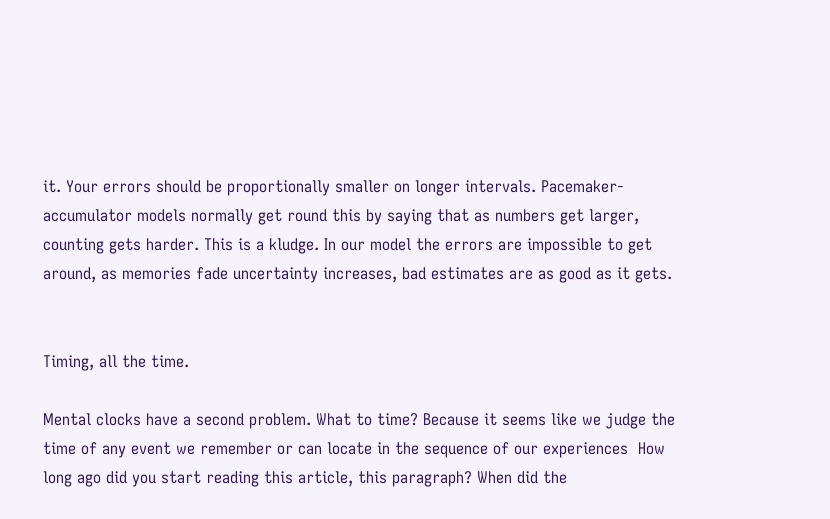it. Your errors should be proportionally smaller on longer intervals. Pacemaker-accumulator models normally get round this by saying that as numbers get larger, counting gets harder. This is a kludge. In our model the errors are impossible to get around, as memories fade uncertainty increases, bad estimates are as good as it gets.


Timing, all the time.

Mental clocks have a second problem. What to time? Because it seems like we judge the time of any event we remember or can locate in the sequence of our experiences  How long ago did you start reading this article, this paragraph? When did the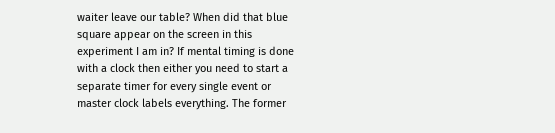waiter leave our table? When did that blue square appear on the screen in this experiment I am in? If mental timing is done with a clock then either you need to start a separate timer for every single event or master clock labels everything. The former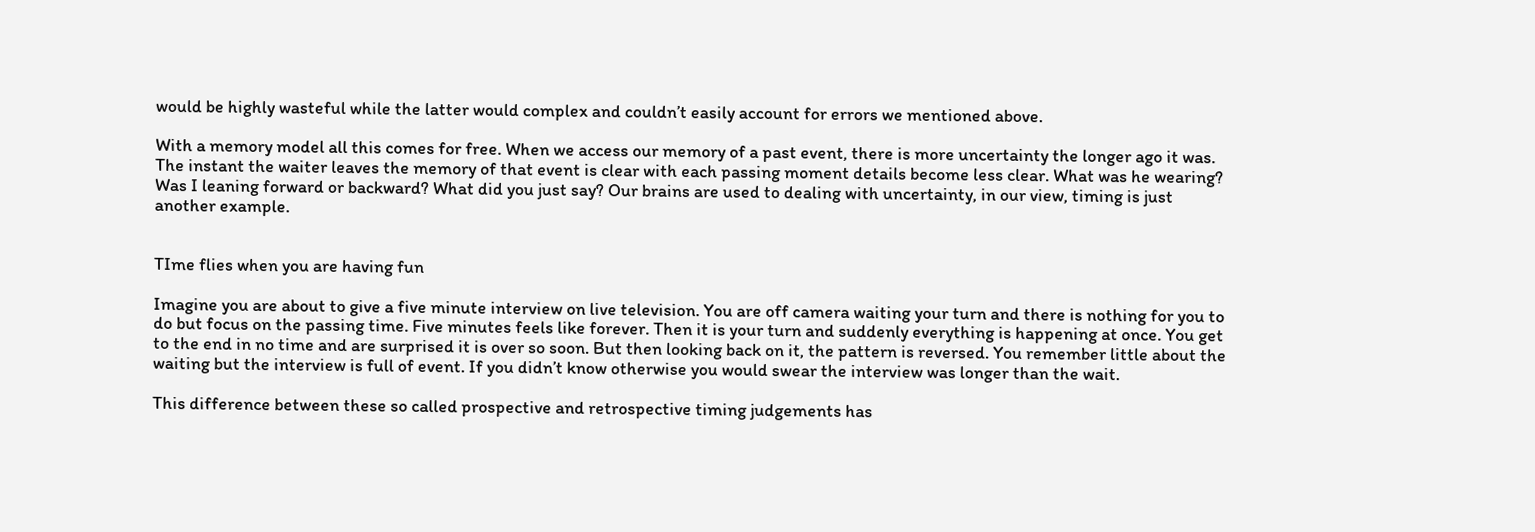would be highly wasteful while the latter would complex and couldn’t easily account for errors we mentioned above.

With a memory model all this comes for free. When we access our memory of a past event, there is more uncertainty the longer ago it was. The instant the waiter leaves the memory of that event is clear with each passing moment details become less clear. What was he wearing? Was I leaning forward or backward? What did you just say? Our brains are used to dealing with uncertainty, in our view, timing is just another example.


TIme flies when you are having fun

Imagine you are about to give a five minute interview on live television. You are off camera waiting your turn and there is nothing for you to do but focus on the passing time. Five minutes feels like forever. Then it is your turn and suddenly everything is happening at once. You get to the end in no time and are surprised it is over so soon. But then looking back on it, the pattern is reversed. You remember little about the waiting but the interview is full of event. If you didn’t know otherwise you would swear the interview was longer than the wait.

This difference between these so called prospective and retrospective timing judgements has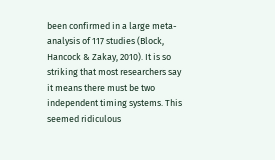been confirmed in a large meta-analysis of 117 studies (Block, Hancock & Zakay, 2010). It is so striking that most researchers say it means there must be two independent timing systems. This seemed ridiculous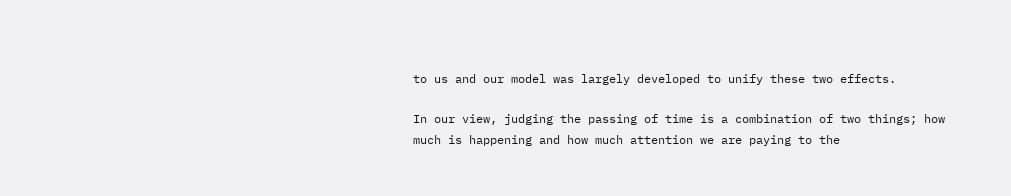to us and our model was largely developed to unify these two effects.

In our view, judging the passing of time is a combination of two things; how much is happening and how much attention we are paying to the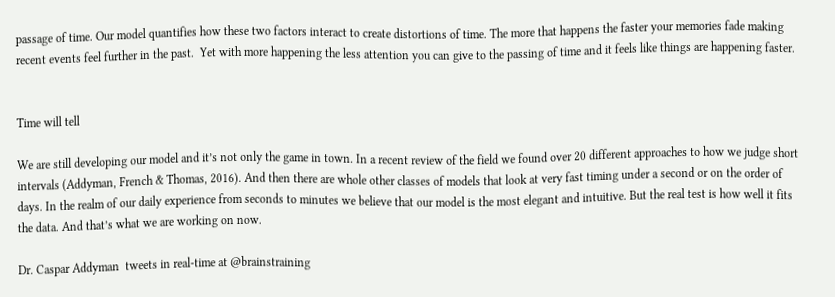passage of time. Our model quantifies how these two factors interact to create distortions of time. The more that happens the faster your memories fade making recent events feel further in the past.  Yet with more happening the less attention you can give to the passing of time and it feels like things are happening faster.


Time will tell

We are still developing our model and it’s not only the game in town. In a recent review of the field we found over 20 different approaches to how we judge short intervals (Addyman, French & Thomas, 2016). And then there are whole other classes of models that look at very fast timing under a second or on the order of days. In the realm of our daily experience from seconds to minutes we believe that our model is the most elegant and intuitive. But the real test is how well it fits the data. And that’s what we are working on now.

Dr. Caspar Addyman  tweets in real-time at @brainstraining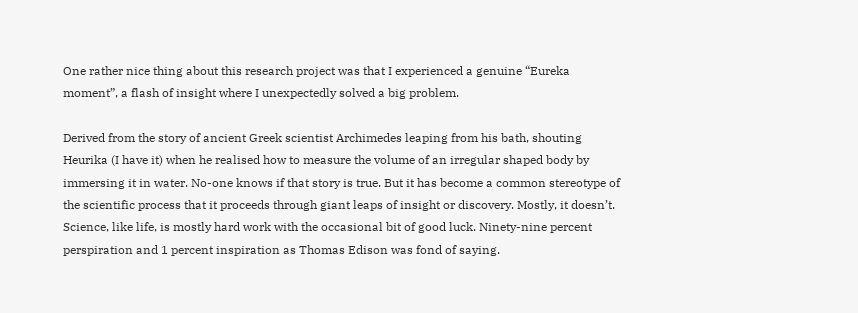One rather nice thing about this research project was that I experienced a genuine “Eureka moment”, a flash of insight where I unexpectedly solved a big problem.

Derived from the story of ancient Greek scientist Archimedes leaping from his bath, shouting Heurika (I have it) when he realised how to measure the volume of an irregular shaped body by immersing it in water. No-one knows if that story is true. But it has become a common stereotype of the scientific process that it proceeds through giant leaps of insight or discovery. Mostly, it doesn’t. Science, like life, is mostly hard work with the occasional bit of good luck. Ninety-nine percent perspiration and 1 percent inspiration as Thomas Edison was fond of saying.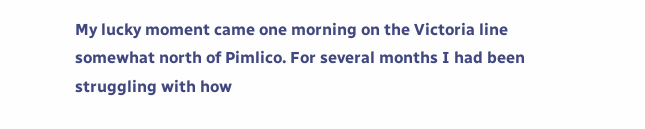My lucky moment came one morning on the Victoria line somewhat north of Pimlico. For several months I had been struggling with how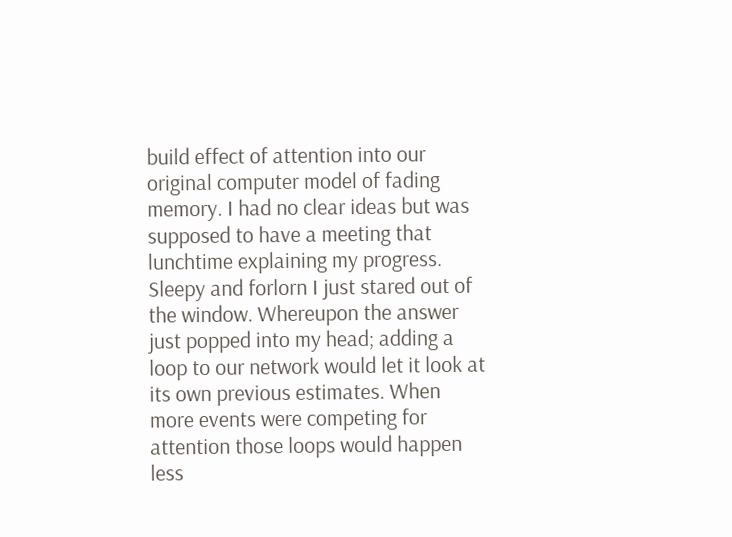build effect of attention into our original computer model of fading memory. I had no clear ideas but was supposed to have a meeting that lunchtime explaining my progress. Sleepy and forlorn I just stared out of the window. Whereupon the answer just popped into my head; adding a loop to our network would let it look at its own previous estimates. When more events were competing for attention those loops would happen less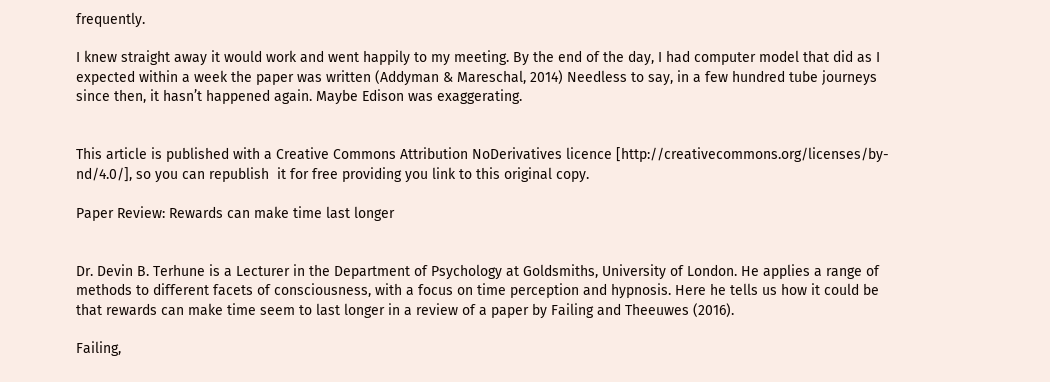frequently.

I knew straight away it would work and went happily to my meeting. By the end of the day, I had computer model that did as I expected within a week the paper was written (Addyman & Mareschal, 2014) Needless to say, in a few hundred tube journeys since then, it hasn’t happened again. Maybe Edison was exaggerating.


This article is published with a Creative Commons Attribution NoDerivatives licence [http://creativecommons.org/licenses/by-nd/4.0/], so you can republish  it for free providing you link to this original copy.

Paper Review: Rewards can make time last longer


Dr. Devin B. Terhune is a Lecturer in the Department of Psychology at Goldsmiths, University of London. He applies a range of methods to different facets of consciousness, with a focus on time perception and hypnosis. Here he tells us how it could be that rewards can make time seem to last longer in a review of a paper by Failing and Theeuwes (2016).

Failing,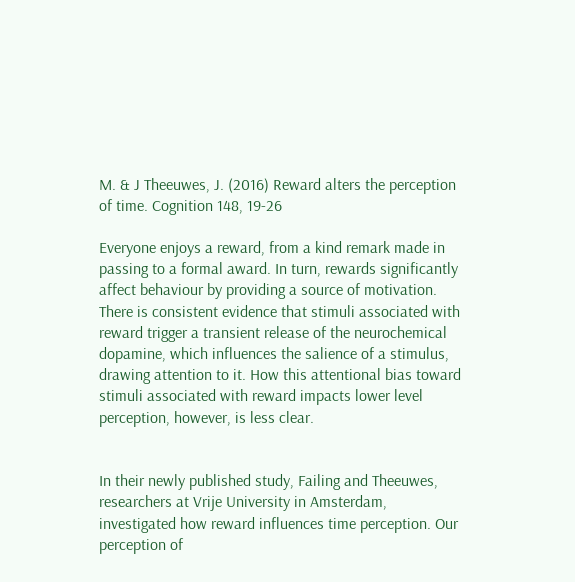M. & J Theeuwes, J. (2016) Reward alters the perception of time. Cognition 148, 19-26

Everyone enjoys a reward, from a kind remark made in passing to a formal award. In turn, rewards significantly affect behaviour by providing a source of motivation. There is consistent evidence that stimuli associated with reward trigger a transient release of the neurochemical dopamine, which influences the salience of a stimulus, drawing attention to it. How this attentional bias toward stimuli associated with reward impacts lower level perception, however, is less clear.


In their newly published study, Failing and Theeuwes, researchers at Vrije University in Amsterdam, investigated how reward influences time perception. Our perception of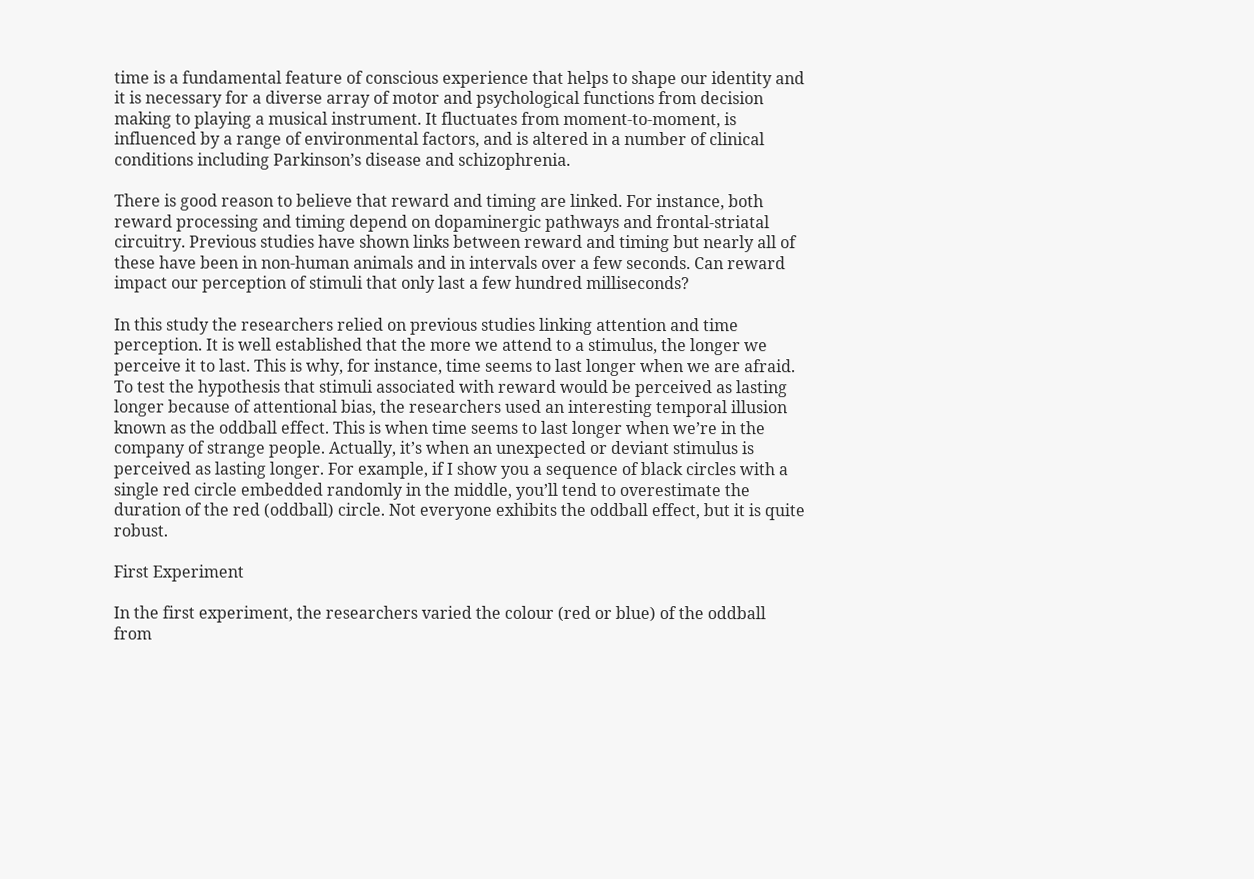time is a fundamental feature of conscious experience that helps to shape our identity and it is necessary for a diverse array of motor and psychological functions from decision making to playing a musical instrument. It fluctuates from moment-to-moment, is influenced by a range of environmental factors, and is altered in a number of clinical conditions including Parkinson’s disease and schizophrenia.

There is good reason to believe that reward and timing are linked. For instance, both reward processing and timing depend on dopaminergic pathways and frontal-striatal circuitry. Previous studies have shown links between reward and timing but nearly all of these have been in non-human animals and in intervals over a few seconds. Can reward impact our perception of stimuli that only last a few hundred milliseconds?

In this study the researchers relied on previous studies linking attention and time perception. It is well established that the more we attend to a stimulus, the longer we perceive it to last. This is why, for instance, time seems to last longer when we are afraid. To test the hypothesis that stimuli associated with reward would be perceived as lasting longer because of attentional bias, the researchers used an interesting temporal illusion known as the oddball effect. This is when time seems to last longer when we’re in the company of strange people. Actually, it’s when an unexpected or deviant stimulus is perceived as lasting longer. For example, if I show you a sequence of black circles with a single red circle embedded randomly in the middle, you’ll tend to overestimate the duration of the red (oddball) circle. Not everyone exhibits the oddball effect, but it is quite robust.

First Experiment

In the first experiment, the researchers varied the colour (red or blue) of the oddball from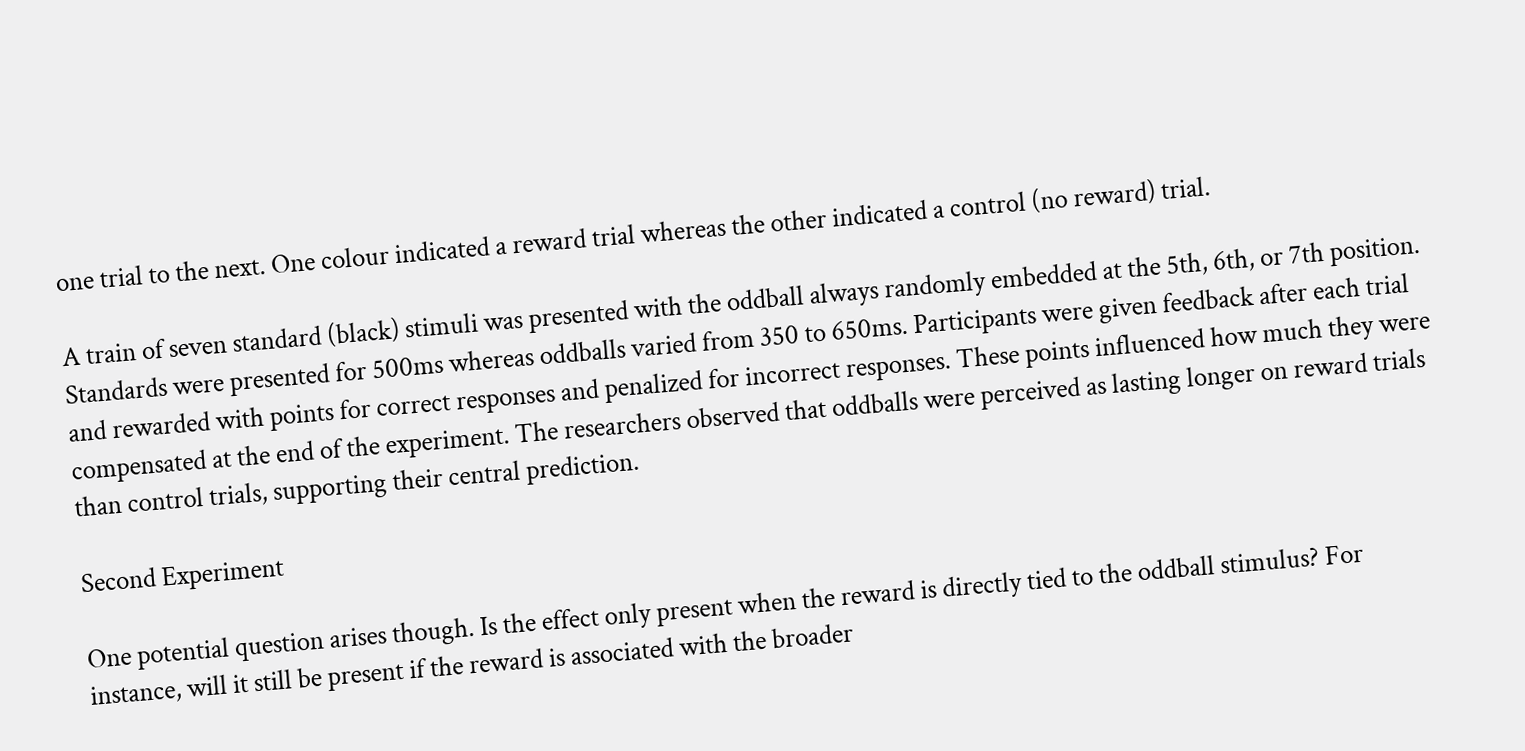one trial to the next. One colour indicated a reward trial whereas the other indicated a control (no reward) trial.

A train of seven standard (black) stimuli was presented with the oddball always randomly embedded at the 5th, 6th, or 7th position. Standards were presented for 500ms whereas oddballs varied from 350 to 650ms. Participants were given feedback after each trial and rewarded with points for correct responses and penalized for incorrect responses. These points influenced how much they were compensated at the end of the experiment. The researchers observed that oddballs were perceived as lasting longer on reward trials than control trials, supporting their central prediction.

Second Experiment

One potential question arises though. Is the effect only present when the reward is directly tied to the oddball stimulus? For instance, will it still be present if the reward is associated with the broader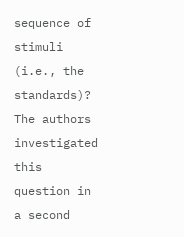sequence of stimuli (i.e., the standards)? The authors investigated this question in a second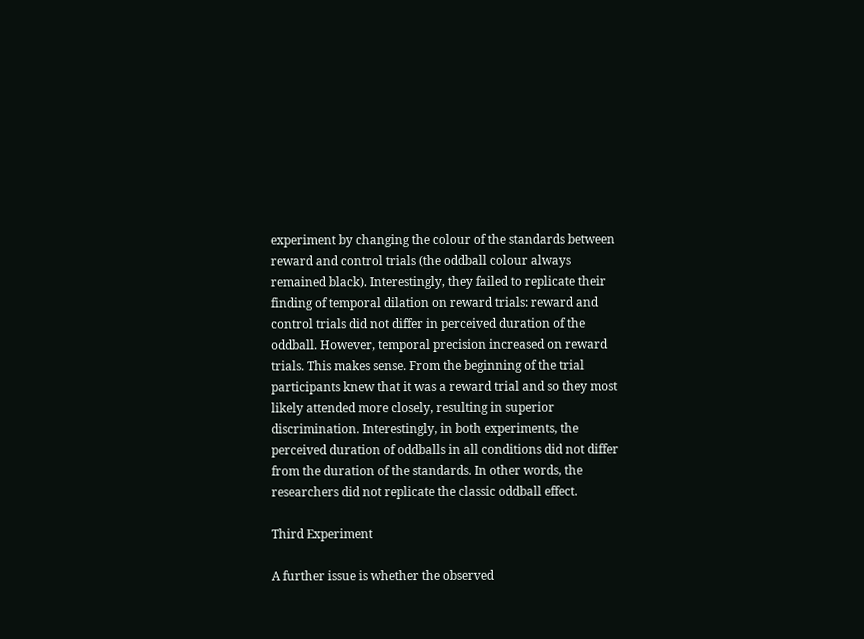experiment by changing the colour of the standards between reward and control trials (the oddball colour always remained black). Interestingly, they failed to replicate their finding of temporal dilation on reward trials: reward and control trials did not differ in perceived duration of the oddball. However, temporal precision increased on reward trials. This makes sense. From the beginning of the trial participants knew that it was a reward trial and so they most likely attended more closely, resulting in superior discrimination. Interestingly, in both experiments, the perceived duration of oddballs in all conditions did not differ from the duration of the standards. In other words, the researchers did not replicate the classic oddball effect.

Third Experiment

A further issue is whether the observed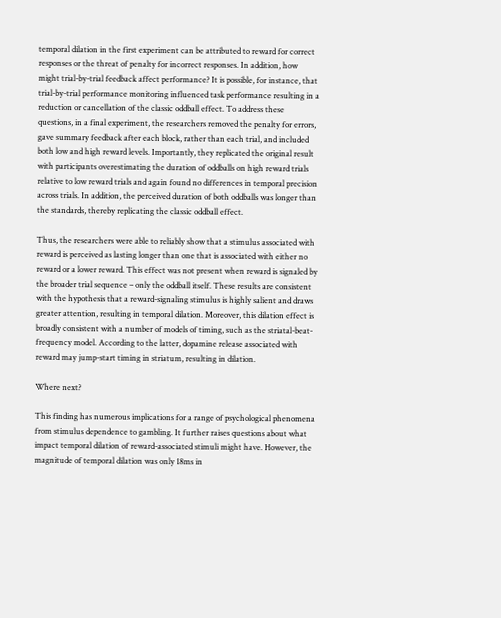temporal dilation in the first experiment can be attributed to reward for correct responses or the threat of penalty for incorrect responses. In addition, how might trial-by-trial feedback affect performance? It is possible, for instance, that trial-by-trial performance monitoring influenced task performance resulting in a reduction or cancellation of the classic oddball effect. To address these questions, in a final experiment, the researchers removed the penalty for errors, gave summary feedback after each block, rather than each trial, and included both low and high reward levels. Importantly, they replicated the original result with participants overestimating the duration of oddballs on high reward trials relative to low reward trials and again found no differences in temporal precision across trials. In addition, the perceived duration of both oddballs was longer than the standards, thereby replicating the classic oddball effect.

Thus, the researchers were able to reliably show that a stimulus associated with reward is perceived as lasting longer than one that is associated with either no reward or a lower reward. This effect was not present when reward is signaled by the broader trial sequence – only the oddball itself. These results are consistent with the hypothesis that a reward-signaling stimulus is highly salient and draws greater attention, resulting in temporal dilation. Moreover, this dilation effect is broadly consistent with a number of models of timing, such as the striatal-beat-frequency model. According to the latter, dopamine release associated with reward may jump-start timing in striatum, resulting in dilation.

Where next?

This finding has numerous implications for a range of psychological phenomena from stimulus dependence to gambling. It further raises questions about what impact temporal dilation of reward-associated stimuli might have. However, the magnitude of temporal dilation was only 18ms in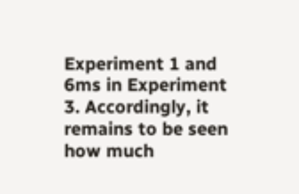Experiment 1 and 6ms in Experiment 3. Accordingly, it remains to be seen how much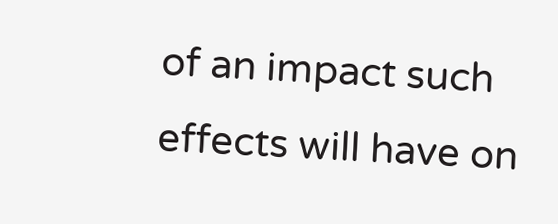of an impact such effects will have on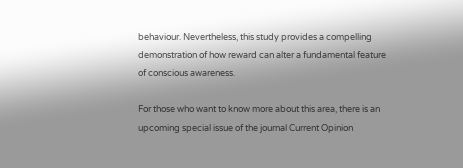behaviour. Nevertheless, this study provides a compelling demonstration of how reward can alter a fundamental feature of conscious awareness.

For those who want to know more about this area, there is an upcoming special issue of the journal Current Opinion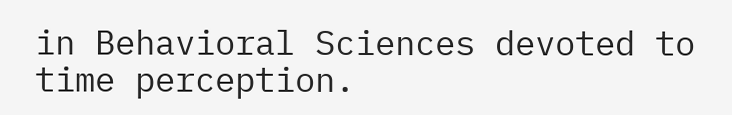in Behavioral Sciences devoted to time perception.